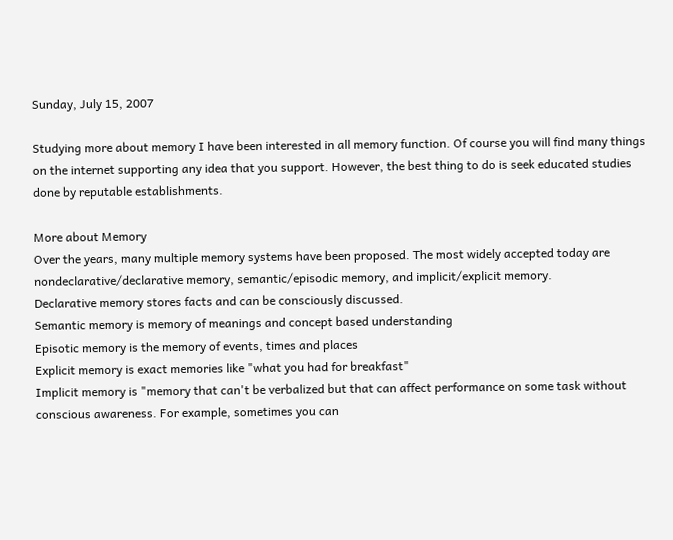Sunday, July 15, 2007

Studying more about memory I have been interested in all memory function. Of course you will find many things on the internet supporting any idea that you support. However, the best thing to do is seek educated studies done by reputable establishments.

More about Memory
Over the years, many multiple memory systems have been proposed. The most widely accepted today are nondeclarative/declarative memory, semantic/episodic memory, and implicit/explicit memory.
Declarative memory stores facts and can be consciously discussed.
Semantic memory is memory of meanings and concept based understanding
Episotic memory is the memory of events, times and places
Explicit memory is exact memories like "what you had for breakfast"
Implicit memory is "memory that can't be verbalized but that can affect performance on some task without conscious awareness. For example, sometimes you can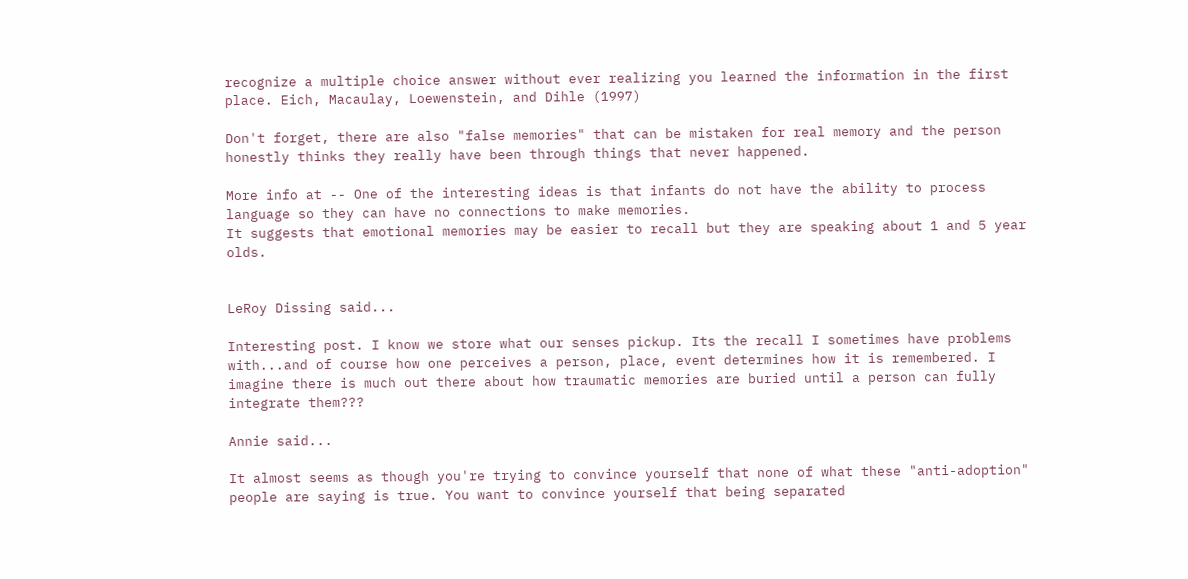recognize a multiple choice answer without ever realizing you learned the information in the first place. Eich, Macaulay, Loewenstein, and Dihle (1997)

Don't forget, there are also "false memories" that can be mistaken for real memory and the person honestly thinks they really have been through things that never happened.

More info at -- One of the interesting ideas is that infants do not have the ability to process language so they can have no connections to make memories.
It suggests that emotional memories may be easier to recall but they are speaking about 1 and 5 year olds.


LeRoy Dissing said...

Interesting post. I know we store what our senses pickup. Its the recall I sometimes have problems with...and of course how one perceives a person, place, event determines how it is remembered. I imagine there is much out there about how traumatic memories are buried until a person can fully integrate them???

Annie said...

It almost seems as though you're trying to convince yourself that none of what these "anti-adoption" people are saying is true. You want to convince yourself that being separated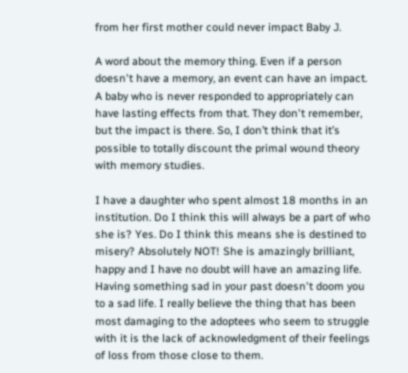from her first mother could never impact Baby J.

A word about the memory thing. Even if a person doesn't have a memory, an event can have an impact. A baby who is never responded to appropriately can have lasting effects from that. They don't remember, but the impact is there. So, I don’t think that it’s possible to totally discount the primal wound theory with memory studies.

I have a daughter who spent almost 18 months in an institution. Do I think this will always be a part of who she is? Yes. Do I think this means she is destined to misery? Absolutely NOT! She is amazingly brilliant, happy and I have no doubt will have an amazing life. Having something sad in your past doesn't doom you to a sad life. I really believe the thing that has been most damaging to the adoptees who seem to struggle with it is the lack of acknowledgment of their feelings of loss from those close to them.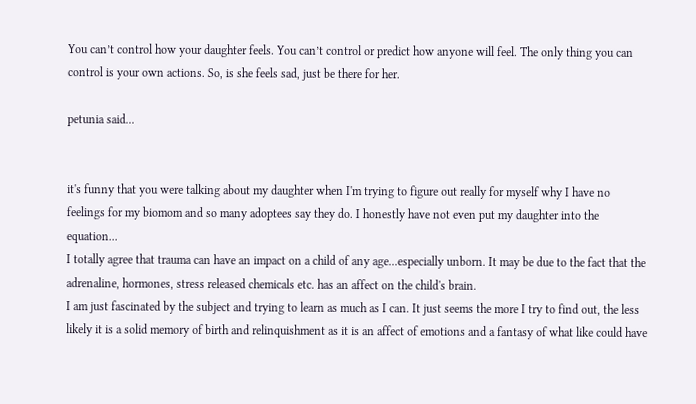You can’t control how your daughter feels. You can’t control or predict how anyone will feel. The only thing you can control is your own actions. So, is she feels sad, just be there for her.

petunia said...


it's funny that you were talking about my daughter when I'm trying to figure out really for myself why I have no feelings for my biomom and so many adoptees say they do. I honestly have not even put my daughter into the equation...
I totally agree that trauma can have an impact on a child of any age...especially unborn. It may be due to the fact that the adrenaline, hormones, stress released chemicals etc. has an affect on the child's brain.
I am just fascinated by the subject and trying to learn as much as I can. It just seems the more I try to find out, the less likely it is a solid memory of birth and relinquishment as it is an affect of emotions and a fantasy of what like could have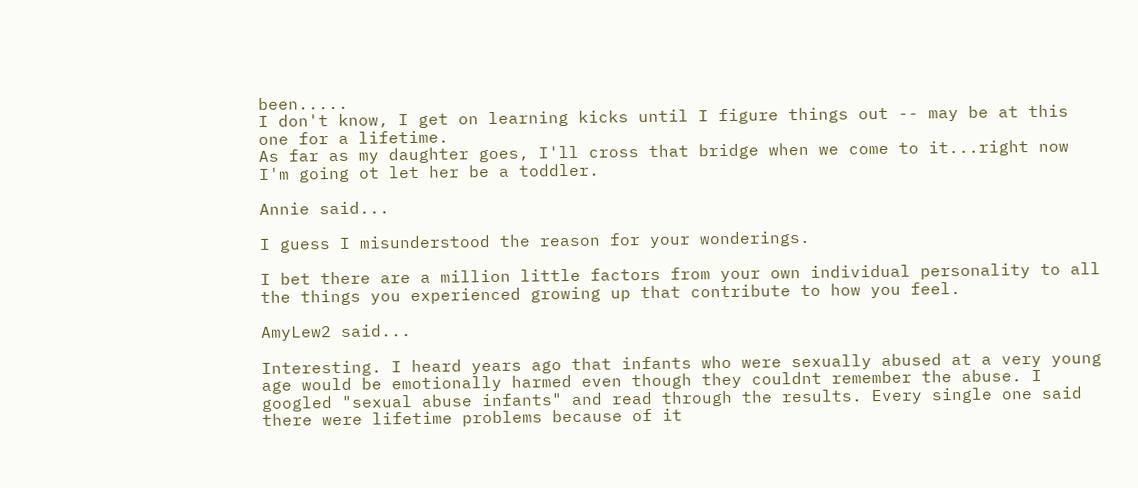been.....
I don't know, I get on learning kicks until I figure things out -- may be at this one for a lifetime.
As far as my daughter goes, I'll cross that bridge when we come to it...right now I'm going ot let her be a toddler.

Annie said...

I guess I misunderstood the reason for your wonderings.

I bet there are a million little factors from your own individual personality to all the things you experienced growing up that contribute to how you feel.

AmyLew2 said...

Interesting. I heard years ago that infants who were sexually abused at a very young age would be emotionally harmed even though they couldnt remember the abuse. I googled "sexual abuse infants" and read through the results. Every single one said there were lifetime problems because of it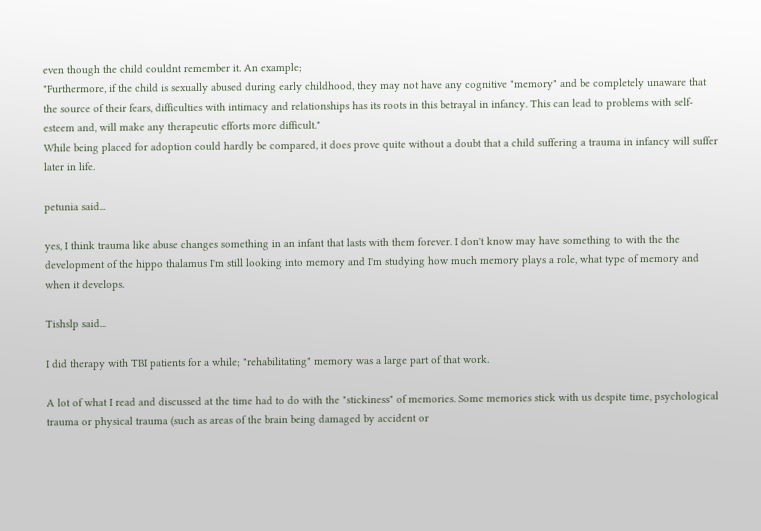even though the child couldnt remember it. An example;
"Furthermore, if the child is sexually abused during early childhood, they may not have any cognitive "memory" and be completely unaware that the source of their fears, difficulties with intimacy and relationships has its roots in this betrayal in infancy. This can lead to problems with self-esteem and, will make any therapeutic efforts more difficult."
While being placed for adoption could hardly be compared, it does prove quite without a doubt that a child suffering a trauma in infancy will suffer later in life.

petunia said...

yes, I think trauma like abuse changes something in an infant that lasts with them forever. I don't know may have something to with the the development of the hippo thalamus I'm still looking into memory and I'm studying how much memory plays a role, what type of memory and when it develops.

Tishslp said...

I did therapy with TBI patients for a while; "rehabilitating" memory was a large part of that work.

A lot of what I read and discussed at the time had to do with the "stickiness" of memories. Some memories stick with us despite time, psychological trauma or physical trauma (such as areas of the brain being damaged by accident or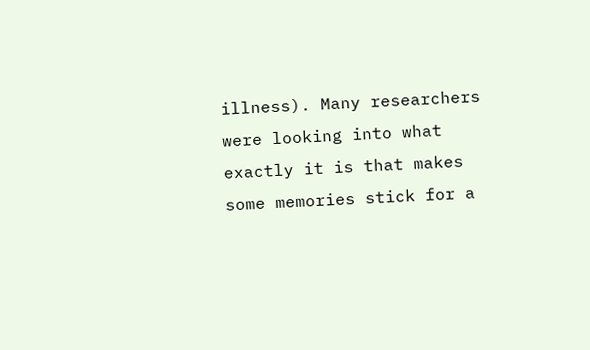illness). Many researchers were looking into what exactly it is that makes some memories stick for a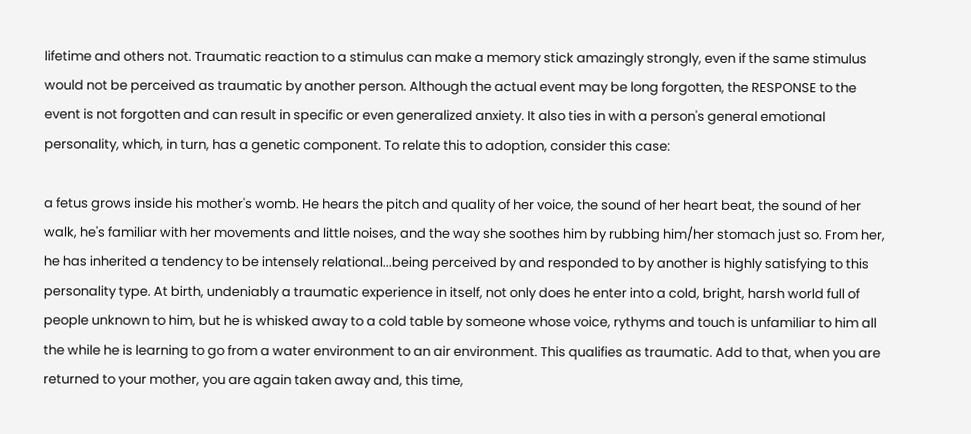lifetime and others not. Traumatic reaction to a stimulus can make a memory stick amazingly strongly, even if the same stimulus would not be perceived as traumatic by another person. Although the actual event may be long forgotten, the RESPONSE to the event is not forgotten and can result in specific or even generalized anxiety. It also ties in with a person's general emotional personality, which, in turn, has a genetic component. To relate this to adoption, consider this case:

a fetus grows inside his mother's womb. He hears the pitch and quality of her voice, the sound of her heart beat, the sound of her walk, he's familiar with her movements and little noises, and the way she soothes him by rubbing him/her stomach just so. From her, he has inherited a tendency to be intensely relational...being perceived by and responded to by another is highly satisfying to this personality type. At birth, undeniably a traumatic experience in itself, not only does he enter into a cold, bright, harsh world full of people unknown to him, but he is whisked away to a cold table by someone whose voice, rythyms and touch is unfamiliar to him all the while he is learning to go from a water environment to an air environment. This qualifies as traumatic. Add to that, when you are returned to your mother, you are again taken away and, this time,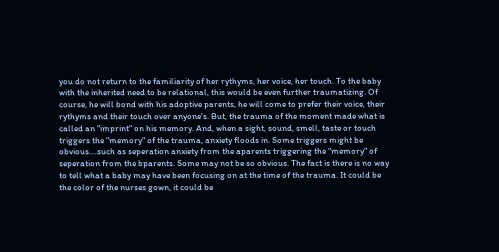you do not return to the familiarity of her rythyms, her voice, her touch. To the baby with the inherited need to be relational, this would be even further traumatizing. Of course, he will bond with his adoptive parents, he will come to prefer their voice, their rythyms and their touch over anyone's. But, the trauma of the moment made what is called an "imprint" on his memory. And, when a sight, sound, smell, taste or touch triggers the "memory" of the trauma, anxiety floods in. Some triggers might be obvious....such as seperation anxiety from the aparents triggering the "memory" of seperation from the bparents. Some may not be so obvious. The fact is there is no way to tell what a baby may have been focusing on at the time of the trauma. It could be the color of the nurses gown, it could be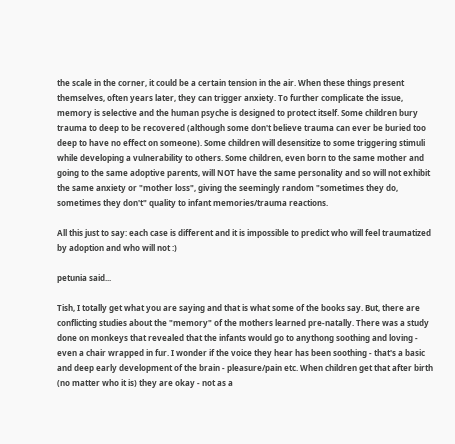the scale in the corner, it could be a certain tension in the air. When these things present themselves, often years later, they can trigger anxiety. To further complicate the issue, memory is selective and the human psyche is designed to protect itself. Some children bury trauma to deep to be recovered (although some don't believe trauma can ever be buried too deep to have no effect on someone). Some children will desensitize to some triggering stimuli while developing a vulnerability to others. Some children, even born to the same mother and going to the same adoptive parents, will NOT have the same personality and so will not exhibit the same anxiety or "mother loss", giving the seemingly random "sometimes they do, sometimes they don't" quality to infant memories/trauma reactions.

All this just to say: each case is different and it is impossible to predict who will feel traumatized by adoption and who will not :)

petunia said...

Tish, I totally get what you are saying and that is what some of the books say. But, there are conflicting studies about the "memory" of the mothers learned pre-natally. There was a study done on monkeys that revealed that the infants would go to anythong soothing and loving - even a chair wrapped in fur. I wonder if the voice they hear has been soothing - that's a basic and deep early development of the brain - pleasure/pain etc. When children get that after birth (no matter who it is) they are okay - not as a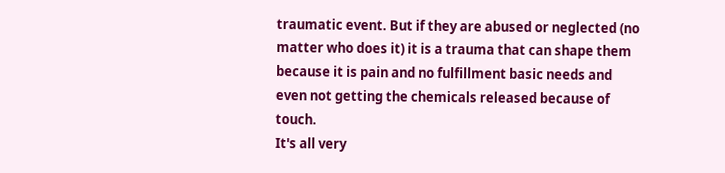traumatic event. But if they are abused or neglected (no matter who does it) it is a trauma that can shape them because it is pain and no fulfillment basic needs and even not getting the chemicals released because of touch.
It's all very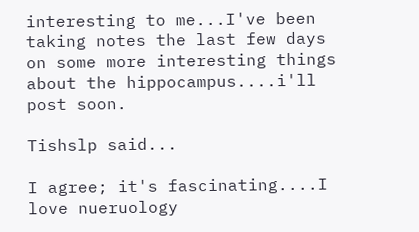interesting to me...I've been taking notes the last few days on some more interesting things about the hippocampus....i'll post soon.

Tishslp said...

I agree; it's fascinating....I love nueruology